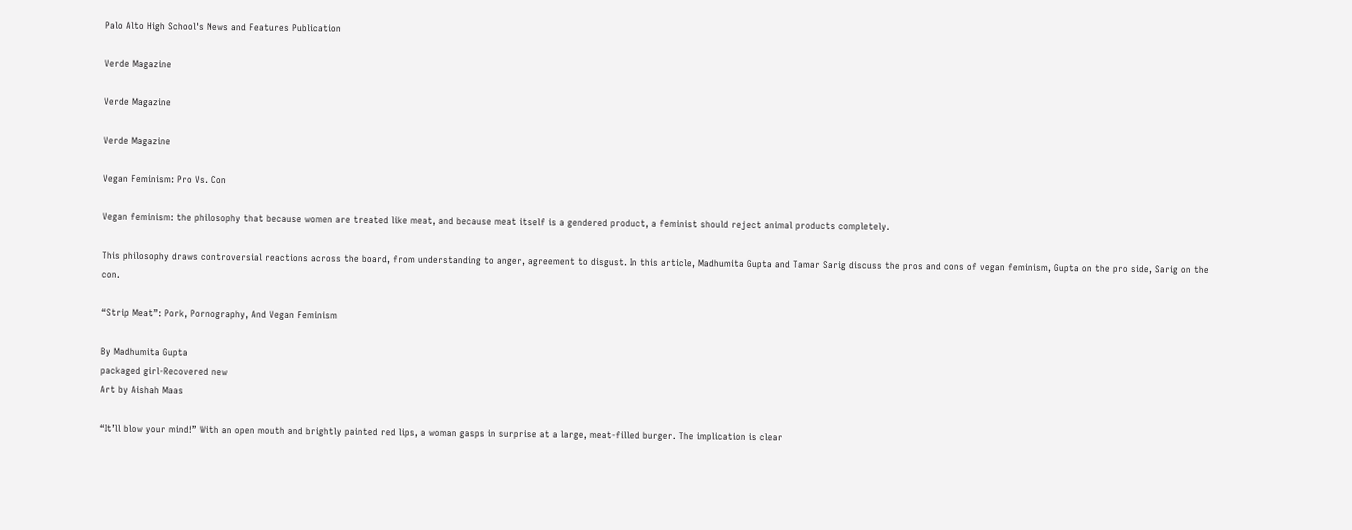Palo Alto High School's News and Features Publication

Verde Magazine

Verde Magazine

Verde Magazine

Vegan Feminism: Pro Vs. Con

Vegan feminism: the philosophy that because women are treated like meat, and because meat itself is a gendered product, a feminist should reject animal products completely.

This philosophy draws controversial reactions across the board, from understanding to anger, agreement to disgust. In this article, Madhumita Gupta and Tamar Sarig discuss the pros and cons of vegan feminism, Gupta on the pro side, Sarig on the con.

“Strip Meat”: Pork, Pornography, And Vegan Feminism

By Madhumita Gupta
packaged girl-Recovered new
Art by Aishah Maas

“It’ll blow your mind!” With an open mouth and brightly painted red lips, a woman gasps in surprise at a large, meat-filled burger. The implication is clear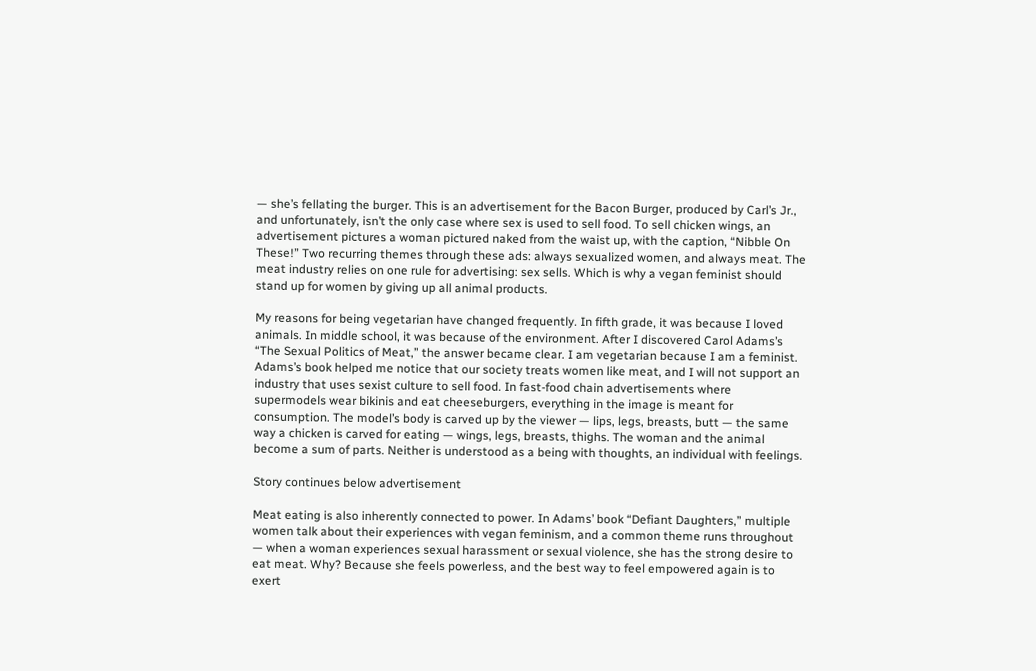— she’s fellating the burger. This is an advertisement for the Bacon Burger, produced by Carl’s Jr., and unfortunately, isn’t the only case where sex is used to sell food. To sell chicken wings, an advertisement pictures a woman pictured naked from the waist up, with the caption, “Nibble On These!” Two recurring themes through these ads: always sexualized women, and always meat. The meat industry relies on one rule for advertising: sex sells. Which is why a vegan feminist should stand up for women by giving up all animal products.

My reasons for being vegetarian have changed frequently. In fifth grade, it was because I loved animals. In middle school, it was because of the environment. After I discovered Carol Adams’s “The Sexual Politics of Meat,” the answer became clear. I am vegetarian because I am a feminist. Adams’s book helped me notice that our society treats women like meat, and I will not support an industry that uses sexist culture to sell food. In fast-food chain advertisements where supermodels wear bikinis and eat cheeseburgers, everything in the image is meant for consumption. The model’s body is carved up by the viewer — lips, legs, breasts, butt — the same way a chicken is carved for eating — wings, legs, breasts, thighs. The woman and the animal become a sum of parts. Neither is understood as a being with thoughts, an individual with feelings.

Story continues below advertisement

Meat eating is also inherently connected to power. In Adams’ book “Defiant Daughters,” multiple women talk about their experiences with vegan feminism, and a common theme runs throughout — when a woman experiences sexual harassment or sexual violence, she has the strong desire to eat meat. Why? Because she feels powerless, and the best way to feel empowered again is to exert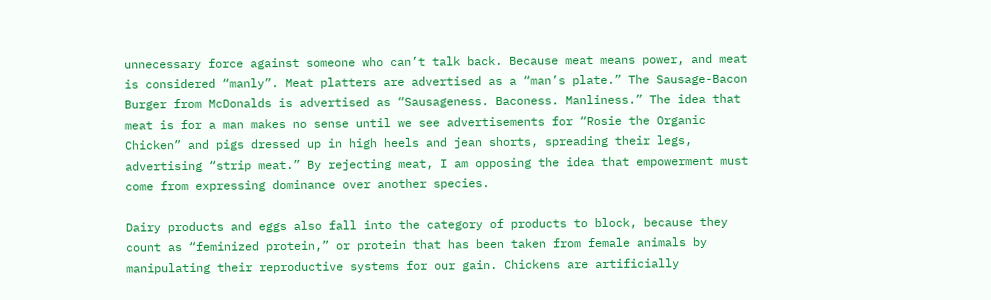unnecessary force against someone who can’t talk back. Because meat means power, and meat is considered “manly”. Meat platters are advertised as a “man’s plate.” The Sausage-Bacon Burger from McDonalds is advertised as “Sausageness. Baconess. Manliness.” The idea that meat is for a man makes no sense until we see advertisements for “Rosie the Organic Chicken” and pigs dressed up in high heels and jean shorts, spreading their legs, advertising “strip meat.” By rejecting meat, I am opposing the idea that empowerment must come from expressing dominance over another species.

Dairy products and eggs also fall into the category of products to block, because they count as “feminized protein,” or protein that has been taken from female animals by manipulating their reproductive systems for our gain. Chickens are artificially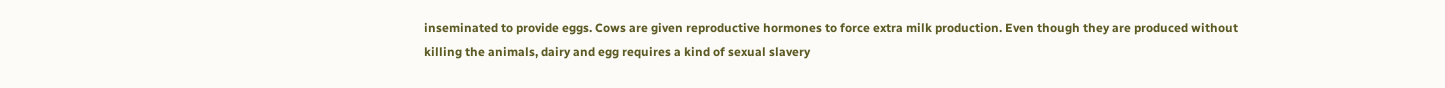inseminated to provide eggs. Cows are given reproductive hormones to force extra milk production. Even though they are produced without killing the animals, dairy and egg requires a kind of sexual slavery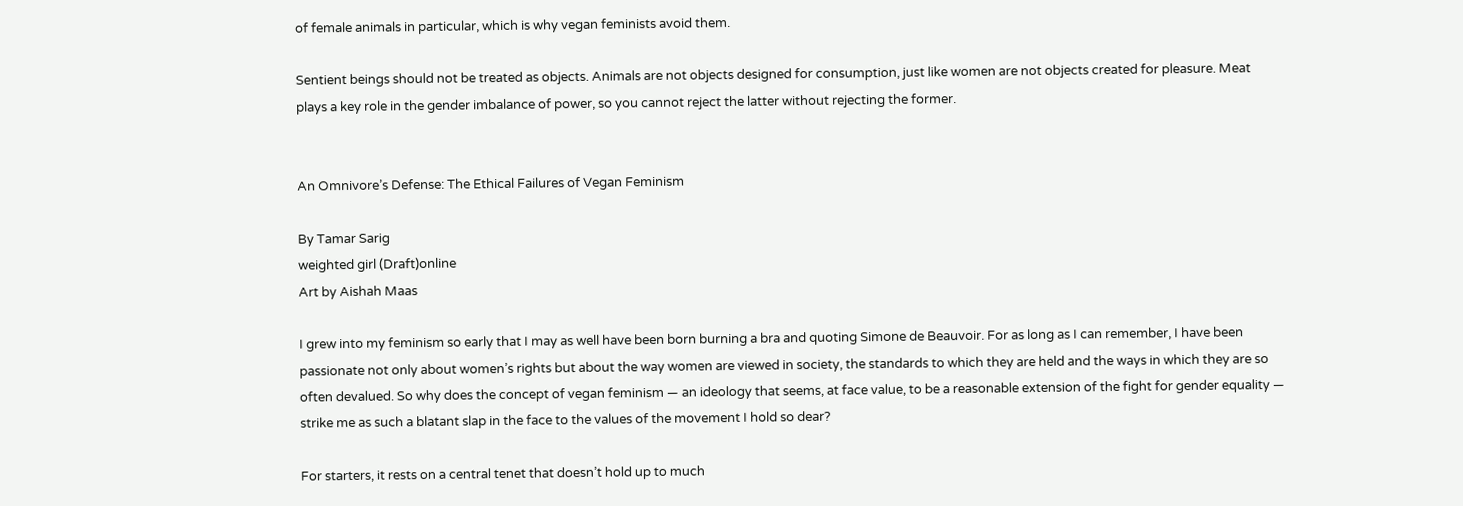of female animals in particular, which is why vegan feminists avoid them.

Sentient beings should not be treated as objects. Animals are not objects designed for consumption, just like women are not objects created for pleasure. Meat plays a key role in the gender imbalance of power, so you cannot reject the latter without rejecting the former.


An Omnivore’s Defense: The Ethical Failures of Vegan Feminism

By Tamar Sarig
weighted girl (Draft)online
Art by Aishah Maas

I grew into my feminism so early that I may as well have been born burning a bra and quoting Simone de Beauvoir. For as long as I can remember, I have been passionate not only about women’s rights but about the way women are viewed in society, the standards to which they are held and the ways in which they are so often devalued. So why does the concept of vegan feminism — an ideology that seems, at face value, to be a reasonable extension of the fight for gender equality — strike me as such a blatant slap in the face to the values of the movement I hold so dear?

For starters, it rests on a central tenet that doesn’t hold up to much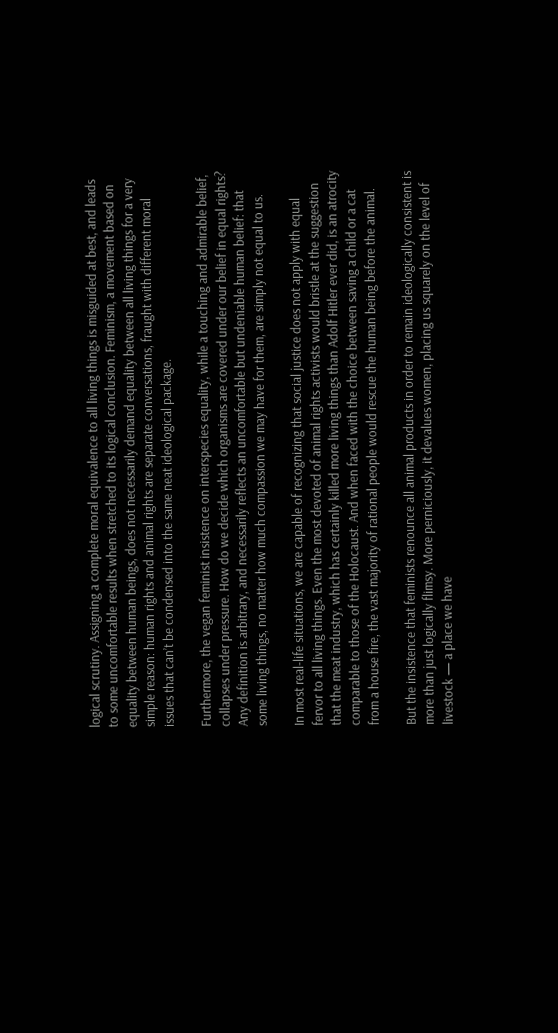logical scrutiny. Assigning a complete moral equivalence to all living things is misguided at best, and leads to some uncomfortable results when stretched to its logical conclusion. Feminism, a movement based on equality between human beings, does not necessarily demand equality between all living things for a very simple reason: human rights and animal rights are separate conversations, fraught with different moral issues that can’t be condensed into the same neat ideological package.

Furthermore, the vegan feminist insistence on interspecies equality, while a touching and admirable belief, collapses under pressure. How do we decide which organisms are covered under our belief in equal rights? Any definition is arbitrary, and necessarily reflects an uncomfortable but undeniable human belief: that some living things, no matter how much compassion we may have for them, are simply not equal to us.

In most real-life situations, we are capable of recognizing that social justice does not apply with equal fervor to all living things. Even the most devoted of animal rights activists would bristle at the suggestion that the meat industry, which has certainly killed more living things than Adolf Hitler ever did, is an atrocity comparable to those of the Holocaust. And when faced with the choice between saving a child or a cat from a house fire, the vast majority of rational people would rescue the human being before the animal.

But the insistence that feminists renounce all animal products in order to remain ideologically consistent is more than just logically flimsy. More perniciously, it devalues women, placing us squarely on the level of livestock — a place we have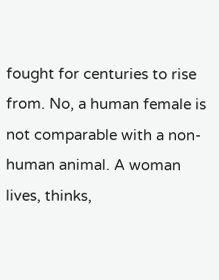fought for centuries to rise from. No, a human female is not comparable with a non-human animal. A woman lives, thinks,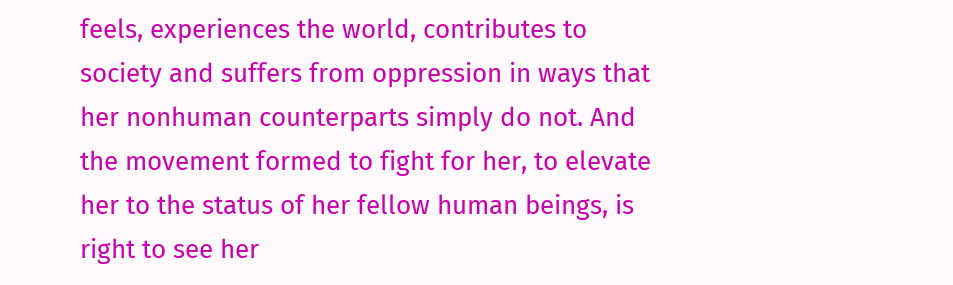feels, experiences the world, contributes to society and suffers from oppression in ways that her nonhuman counterparts simply do not. And the movement formed to fight for her, to elevate her to the status of her fellow human beings, is right to see her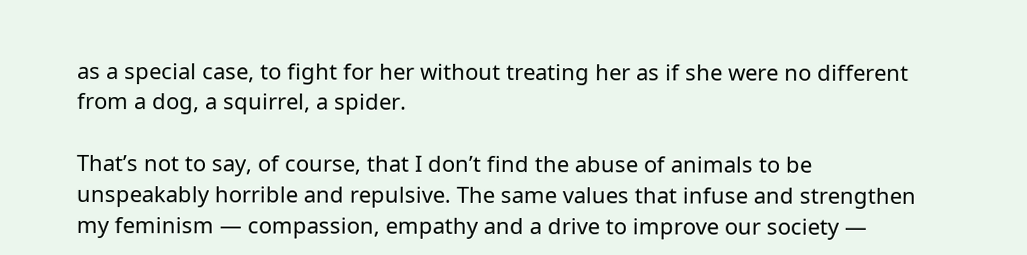as a special case, to fight for her without treating her as if she were no different from a dog, a squirrel, a spider.

That’s not to say, of course, that I don’t find the abuse of animals to be unspeakably horrible and repulsive. The same values that infuse and strengthen my feminism — compassion, empathy and a drive to improve our society —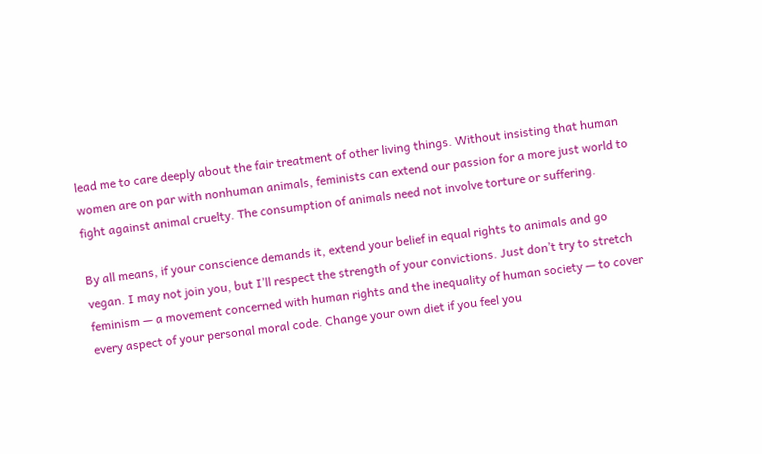lead me to care deeply about the fair treatment of other living things. Without insisting that human women are on par with nonhuman animals, feminists can extend our passion for a more just world to fight against animal cruelty. The consumption of animals need not involve torture or suffering.

By all means, if your conscience demands it, extend your belief in equal rights to animals and go vegan. I may not join you, but I’ll respect the strength of your convictions. Just don’t try to stretch feminism — a movement concerned with human rights and the inequality of human society — to cover every aspect of your personal moral code. Change your own diet if you feel you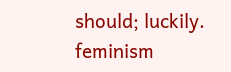should; luckily. feminism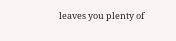leaves you plenty of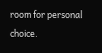room for personal choice.